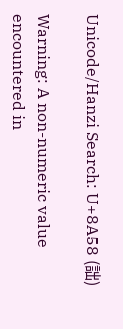Unicode/Hanzi Search: U+8A58 (詘)

Warning: A non-numeric value encountered in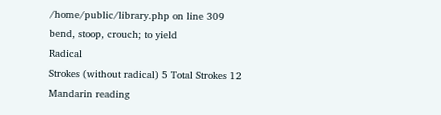/home/public/library.php on line 309
bend, stoop, crouch; to yield
Radical
Strokes (without radical) 5 Total Strokes 12
Mandarin reading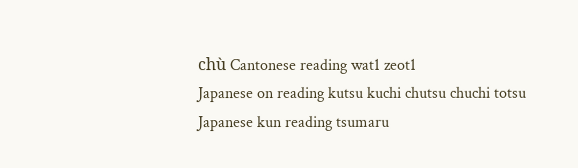chù Cantonese reading wat1 zeot1
Japanese on reading kutsu kuchi chutsu chuchi totsu Japanese kun reading tsumaru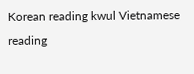Korean reading kwul Vietnamese reading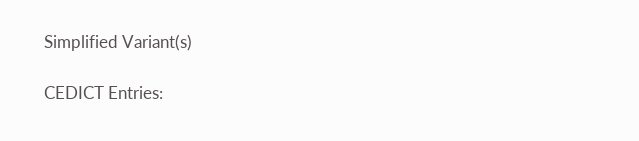Simplified Variant(s)

CEDICT Entries: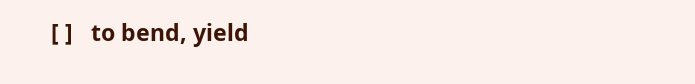[ ]   to bend, yield